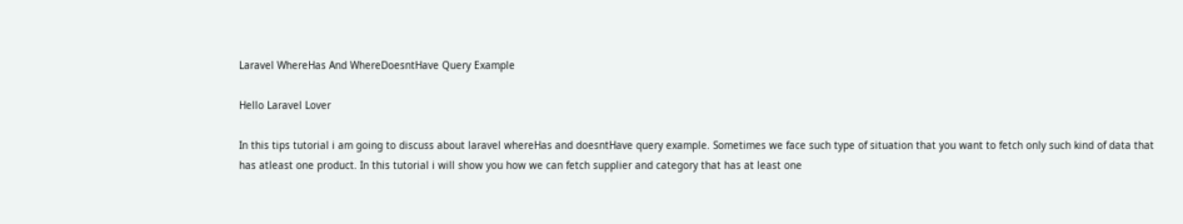Laravel WhereHas And WhereDoesntHave Query Example

Hello Laravel Lover

In this tips tutorial i am going to discuss about laravel whereHas and doesntHave query example. Sometimes we face such type of situation that you want to fetch only such kind of data that has atleast one product. In this tutorial i will show you how we can fetch supplier and category that has at least one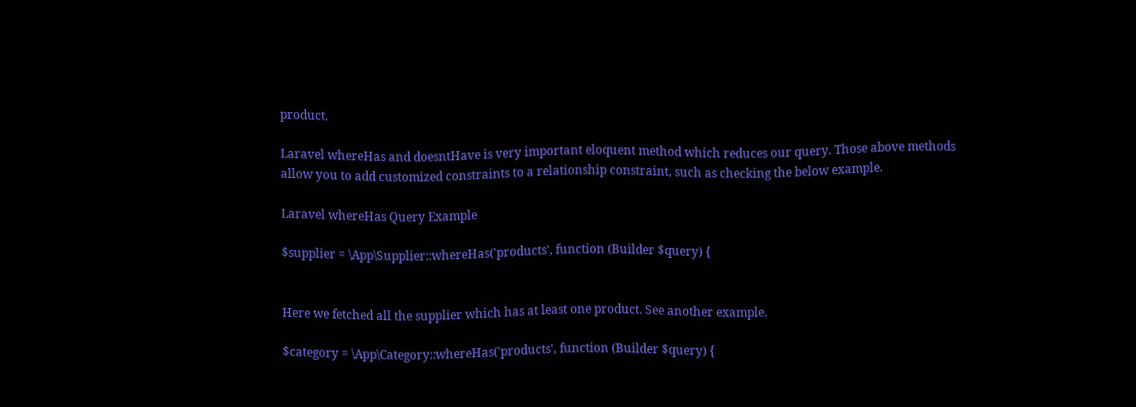product.

Laravel whereHas and doesntHave is very important eloquent method which reduces our query. Those above methods allow you to add customized constraints to a relationship constraint, such as checking the below example.

Laravel whereHas Query Example

$supplier = \App\Supplier::whereHas('products', function (Builder $query) {


Here we fetched all the supplier which has at least one product. See another example.

$category = \App\Category::whereHas('products', function (Builder $query) {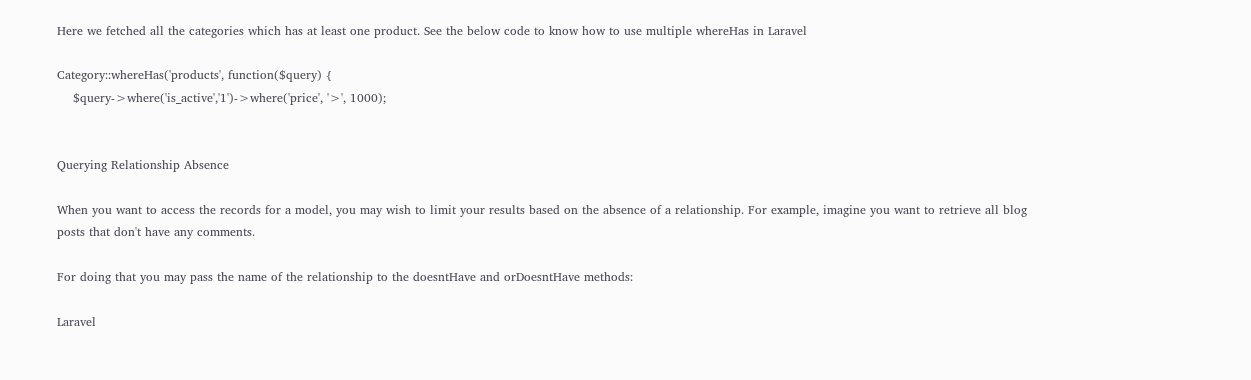Here we fetched all the categories which has at least one product. See the below code to know how to use multiple whereHas in Laravel

Category::whereHas('products', function($query) {
    $query->where('is_active','1')->where('price', '>', 1000);


Querying Relationship Absence

When you want to access the records for a model, you may wish to limit your results based on the absence of a relationship. For example, imagine you want to retrieve all blog posts that don't have any comments.

For doing that you may pass the name of the relationship to the doesntHave and orDoesntHave methods:

Laravel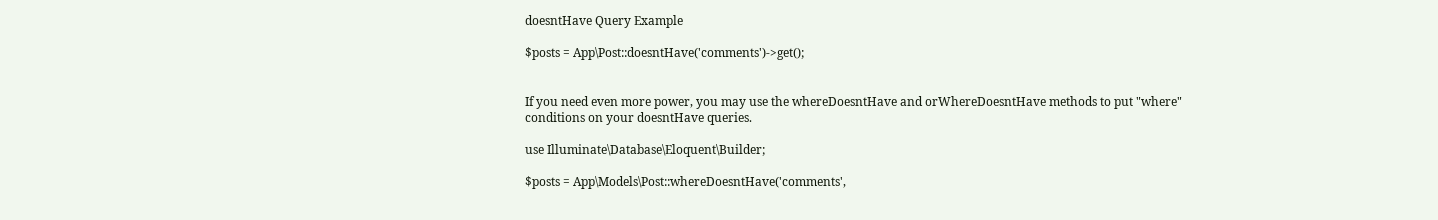doesntHave Query Example

$posts = App\Post::doesntHave('comments')->get();


If you need even more power, you may use the whereDoesntHave and orWhereDoesntHave methods to put "where" conditions on your doesntHave queries.

use Illuminate\Database\Eloquent\Builder;

$posts = App\Models\Post::whereDoesntHave('comments',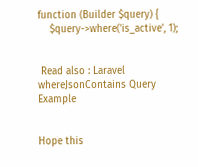function (Builder $query) {
    $query->where('is_active', 1);


 Read also : Laravel whereJsonContains Query Example


Hope this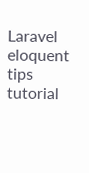Laravel eloquent tips tutorial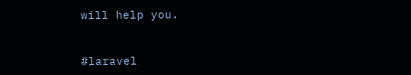will help you.


#laravel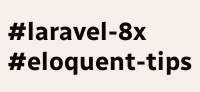#laravel-8x #eloquent-tips